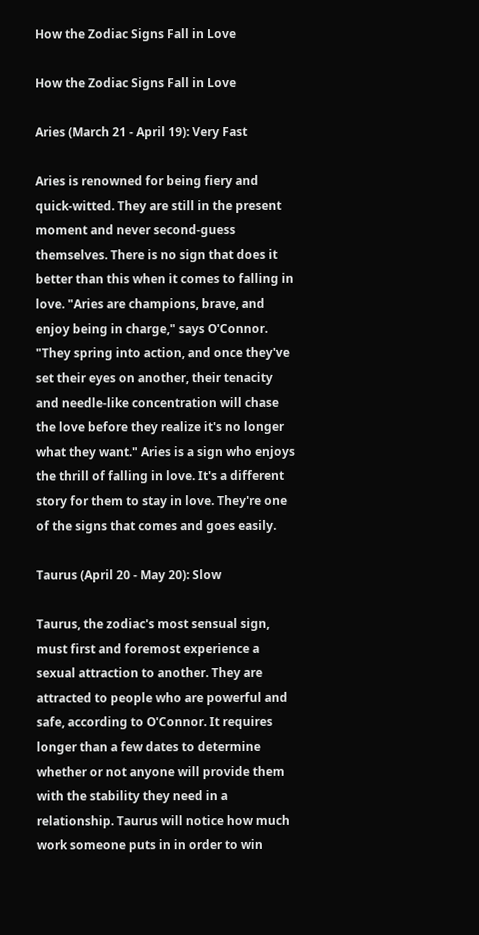How the Zodiac Signs Fall in Love

How the Zodiac Signs Fall in Love

Aries (March 21 - April 19): Very Fast

Aries is renowned for being fiery and quick-witted. They are still in the present moment and never second-guess themselves. There is no sign that does it better than this when it comes to falling in love. "Aries are champions, brave, and enjoy being in charge," says O'Connor. "They spring into action, and once they've set their eyes on another, their tenacity and needle-like concentration will chase the love before they realize it's no longer what they want." Aries is a sign who enjoys the thrill of falling in love. It's a different story for them to stay in love. They're one of the signs that comes and goes easily.

Taurus (April 20 - May 20): Slow

Taurus, the zodiac's most sensual sign, must first and foremost experience a sexual attraction to another. They are attracted to people who are powerful and safe, according to O'Connor. It requires longer than a few dates to determine whether or not anyone will provide them with the stability they need in a relationship. Taurus will notice how much work someone puts in in order to win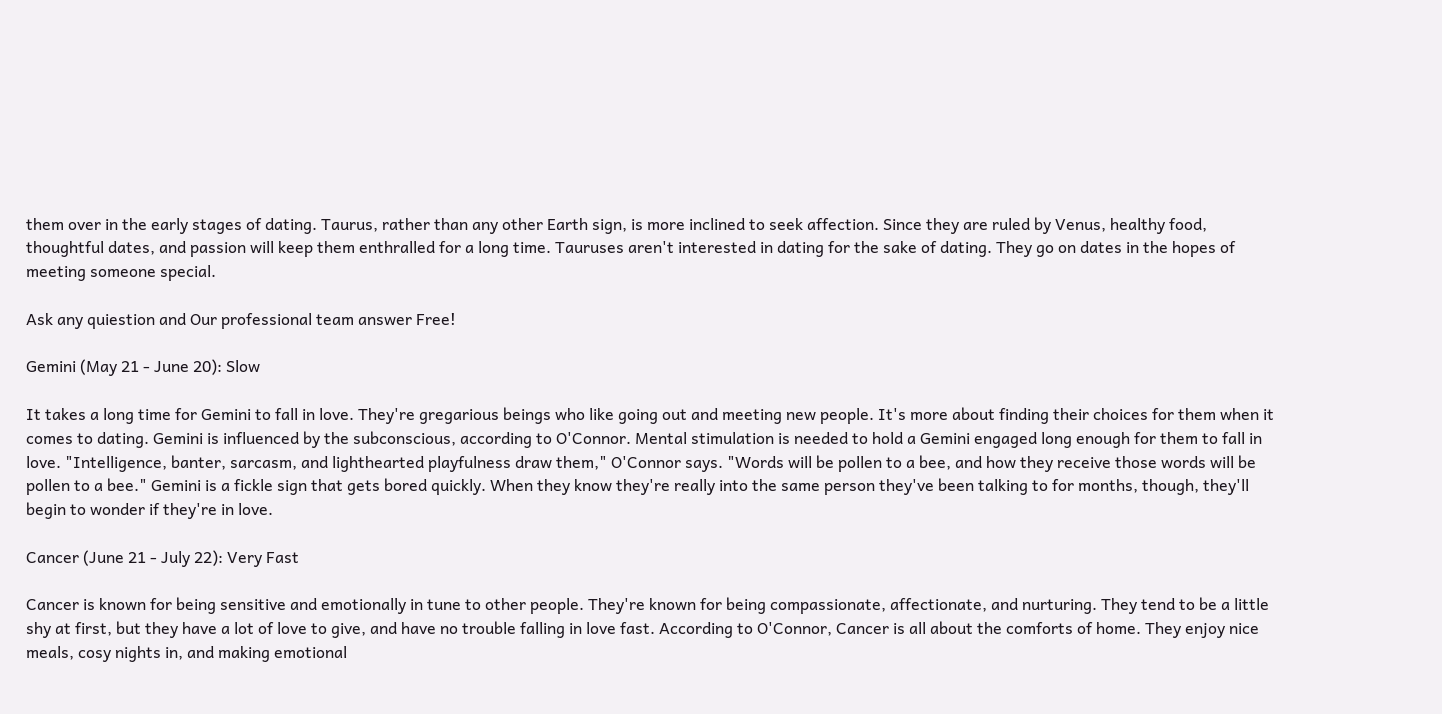them over in the early stages of dating. Taurus, rather than any other Earth sign, is more inclined to seek affection. Since they are ruled by Venus, healthy food, thoughtful dates, and passion will keep them enthralled for a long time. Tauruses aren't interested in dating for the sake of dating. They go on dates in the hopes of meeting someone special.

Ask any quiestion and Our professional team answer Free!

Gemini (May 21 - June 20): Slow

It takes a long time for Gemini to fall in love. They're gregarious beings who like going out and meeting new people. It's more about finding their choices for them when it comes to dating. Gemini is influenced by the subconscious, according to O'Connor. Mental stimulation is needed to hold a Gemini engaged long enough for them to fall in love. "Intelligence, banter, sarcasm, and lighthearted playfulness draw them," O'Connor says. "Words will be pollen to a bee, and how they receive those words will be pollen to a bee." Gemini is a fickle sign that gets bored quickly. When they know they're really into the same person they've been talking to for months, though, they'll begin to wonder if they're in love.

Cancer (June 21 - July 22): Very Fast

Cancer is known for being sensitive and emotionally in tune to other people. They're known for being compassionate, affectionate, and nurturing. They tend to be a little shy at first, but they have a lot of love to give, and have no trouble falling in love fast. According to O'Connor, Cancer is all about the comforts of home. They enjoy nice meals, cosy nights in, and making emotional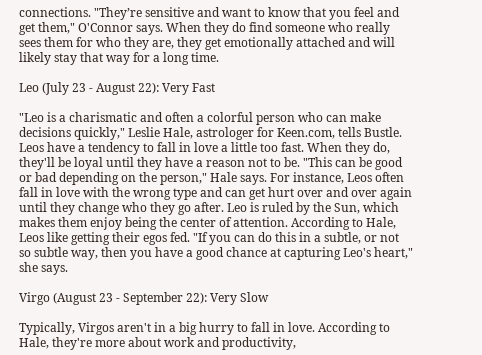connections. "They’re sensitive and want to know that you feel and get them," O'Connor says. When they do find someone who really sees them for who they are, they get emotionally attached and will likely stay that way for a long time.

Leo (July 23 - August 22): Very Fast

"Leo is a charismatic and often a colorful person who can make decisions quickly," Leslie Hale, astrologer for Keen.com, tells Bustle. Leos have a tendency to fall in love a little too fast. When they do, they'll be loyal until they have a reason not to be. "This can be good or bad depending on the person," Hale says. For instance, Leos often fall in love with the wrong type and can get hurt over and over again until they change who they go after. Leo is ruled by the Sun, which makes them enjoy being the center of attention. According to Hale, Leos like getting their egos fed. "If you can do this in a subtle, or not so subtle way, then you have a good chance at capturing Leo's heart," she says.

Virgo (August 23 - September 22): Very Slow

Typically, Virgos aren't in a big hurry to fall in love. According to Hale, they're more about work and productivity,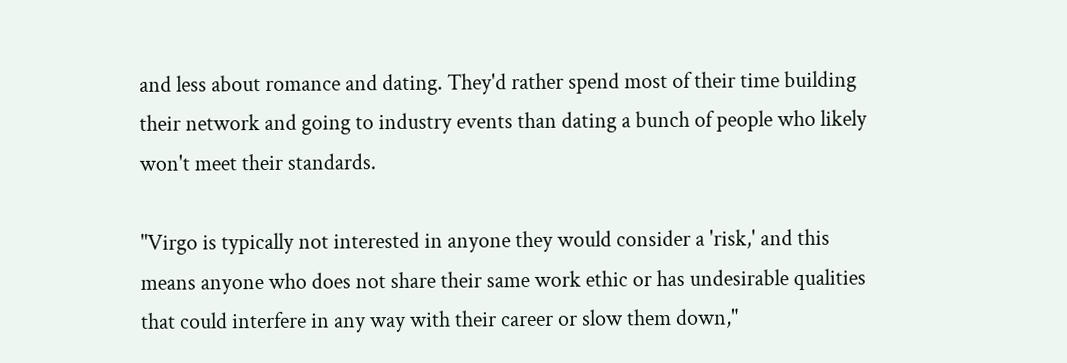and less about romance and dating. They'd rather spend most of their time building their network and going to industry events than dating a bunch of people who likely won't meet their standards.

"Virgo is typically not interested in anyone they would consider a 'risk,' and this means anyone who does not share their same work ethic or has undesirable qualities that could interfere in any way with their career or slow them down,"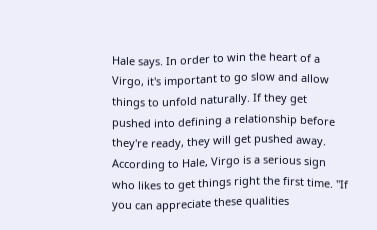Hale says. In order to win the heart of a Virgo, it's important to go slow and allow things to unfold naturally. If they get pushed into defining a relationship before they're ready, they will get pushed away. According to Hale, Virgo is a serious sign who likes to get things right the first time. "If you can appreciate these qualities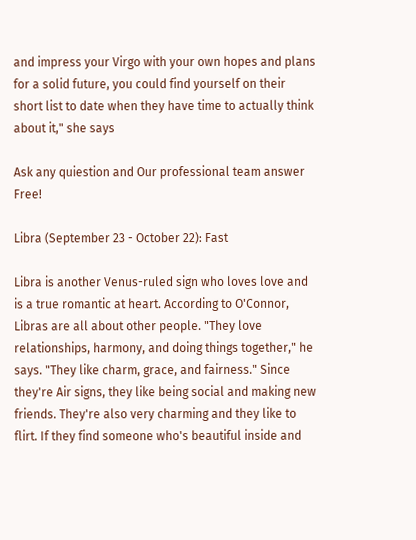and impress your Virgo with your own hopes and plans for a solid future, you could find yourself on their short list to date when they have time to actually think about it," she says

Ask any quiestion and Our professional team answer Free!

Libra (September 23 - October 22): Fast

Libra is another Venus-ruled sign who loves love and is a true romantic at heart. According to O'Connor, Libras are all about other people. "They love relationships, harmony, and doing things together," he says. "They like charm, grace, and fairness." Since they're Air signs, they like being social and making new friends. They're also very charming and they like to flirt. If they find someone who's beautiful inside and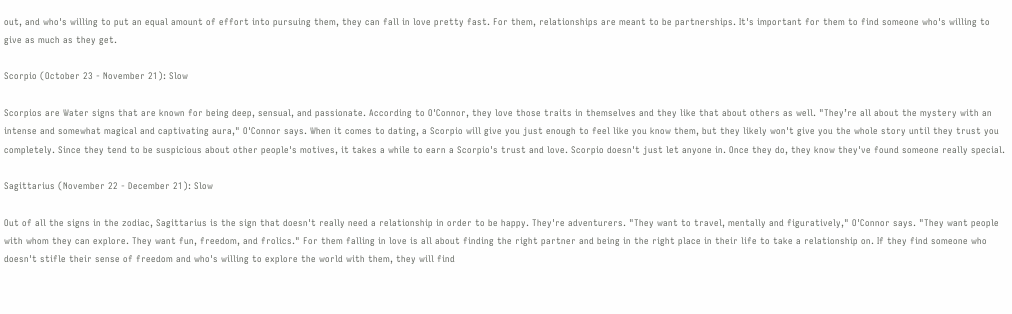out, and who's willing to put an equal amount of effort into pursuing them, they can fall in love pretty fast. For them, relationships are meant to be partnerships. It's important for them to find someone who's willing to give as much as they get.

Scorpio (October 23 - November 21): Slow

Scorpios are Water signs that are known for being deep, sensual, and passionate. According to O'Connor, they love those traits in themselves and they like that about others as well. "They’re all about the mystery with an intense and somewhat magical and captivating aura," O'Connor says. When it comes to dating, a Scorpio will give you just enough to feel like you know them, but they likely won't give you the whole story until they trust you completely. Since they tend to be suspicious about other people's motives, it takes a while to earn a Scorpio's trust and love. Scorpio doesn't just let anyone in. Once they do, they know they've found someone really special.

Sagittarius (November 22 - December 21): Slow

Out of all the signs in the zodiac, Sagittarius is the sign that doesn't really need a relationship in order to be happy. They're adventurers. "They want to travel, mentally and figuratively," O'Connor says. "They want people with whom they can explore. They want fun, freedom, and frolics." For them falling in love is all about finding the right partner and being in the right place in their life to take a relationship on. If they find someone who doesn't stifle their sense of freedom and who's willing to explore the world with them, they will find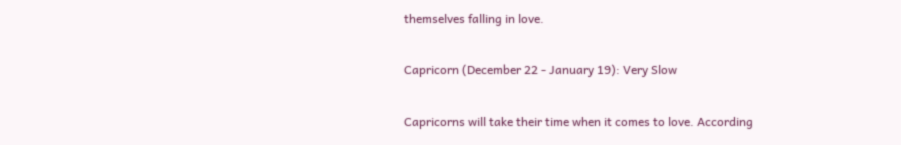themselves falling in love.

Capricorn (December 22 - January 19): Very Slow

Capricorns will take their time when it comes to love. According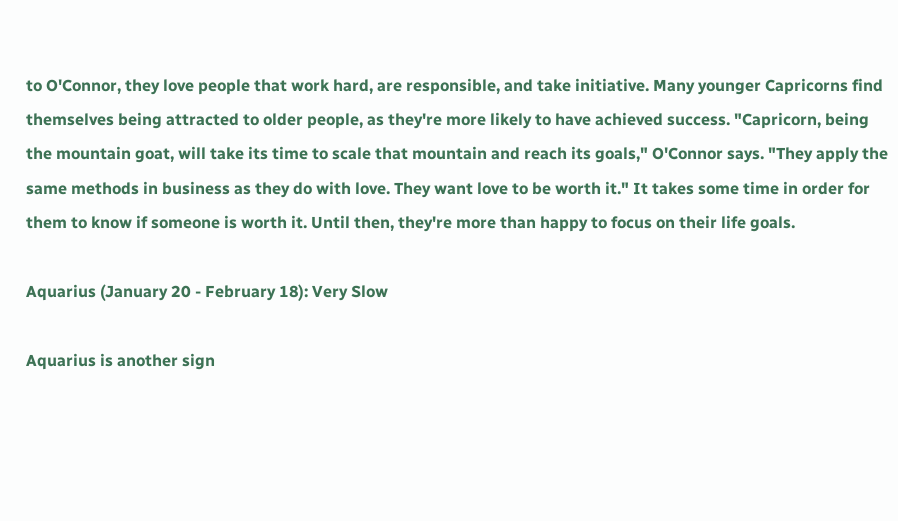to O'Connor, they love people that work hard, are responsible, and take initiative. Many younger Capricorns find themselves being attracted to older people, as they're more likely to have achieved success. "Capricorn, being the mountain goat, will take its time to scale that mountain and reach its goals," O'Connor says. "They apply the same methods in business as they do with love. They want love to be worth it." It takes some time in order for them to know if someone is worth it. Until then, they're more than happy to focus on their life goals.

Aquarius (January 20 - February 18): Very Slow

Aquarius is another sign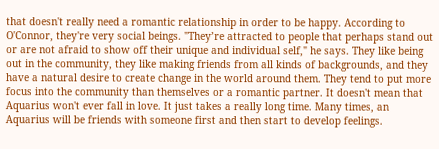that doesn't really need a romantic relationship in order to be happy. According to O'Connor, they're very social beings. "They’re attracted to people that perhaps stand out or are not afraid to show off their unique and individual self," he says. They like being out in the community, they like making friends from all kinds of backgrounds, and they have a natural desire to create change in the world around them. They tend to put more focus into the community than themselves or a romantic partner. It doesn't mean that Aquarius won't ever fall in love. It just takes a really long time. Many times, an Aquarius will be friends with someone first and then start to develop feelings.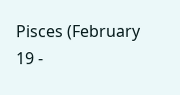Pisces (February 19 -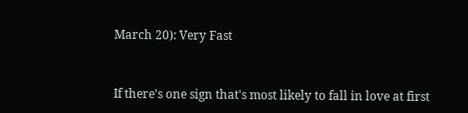March 20): Very Fast


If there's one sign that's most likely to fall in love at first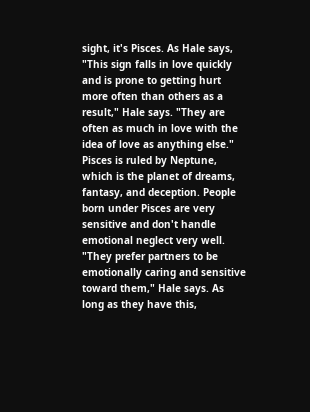sight, it's Pisces. As Hale says, "This sign falls in love quickly and is prone to getting hurt more often than others as a result," Hale says. "They are often as much in love with the idea of love as anything else." Pisces is ruled by Neptune, which is the planet of dreams, fantasy, and deception. People born under Pisces are very sensitive and don't handle emotional neglect very well. "They prefer partners to be emotionally caring and sensitive toward them," Hale says. As long as they have this,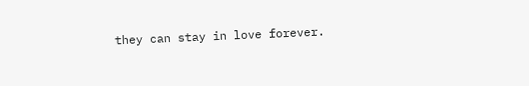they can stay in love forever.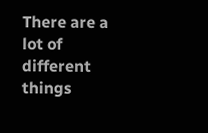There are a lot of different things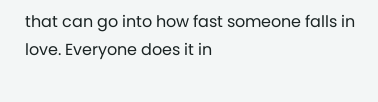that can go into how fast someone falls in love. Everyone does it in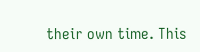their own time. This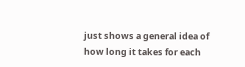just shows a general idea of how long it takes for each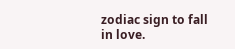zodiac sign to fall in love.